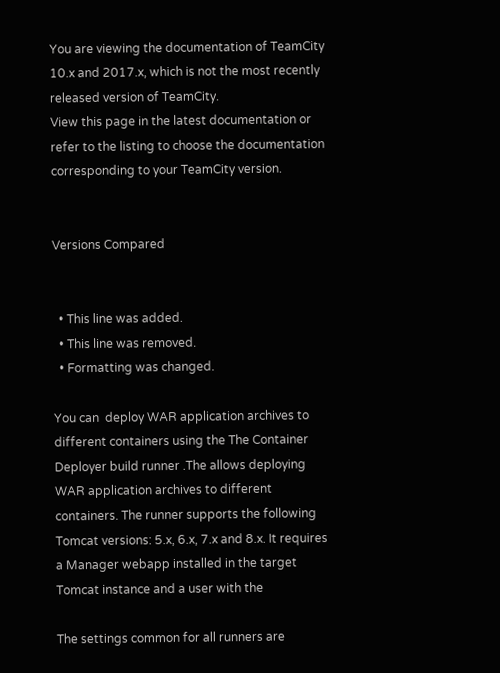You are viewing the documentation of TeamCity 10.x and 2017.x, which is not the most recently released version of TeamCity.
View this page in the latest documentation or refer to the listing to choose the documentation corresponding to your TeamCity version.


Versions Compared


  • This line was added.
  • This line was removed.
  • Formatting was changed.

You can  deploy WAR application archives to different containers using the The Container Deployer build runner .The allows deploying WAR application archives to different containers. The runner supports the following Tomcat versions: 5.x, 6.x, 7.x and 8.x. It requires a Manager webapp installed in the target Tomcat instance and a user with the

The settings common for all runners are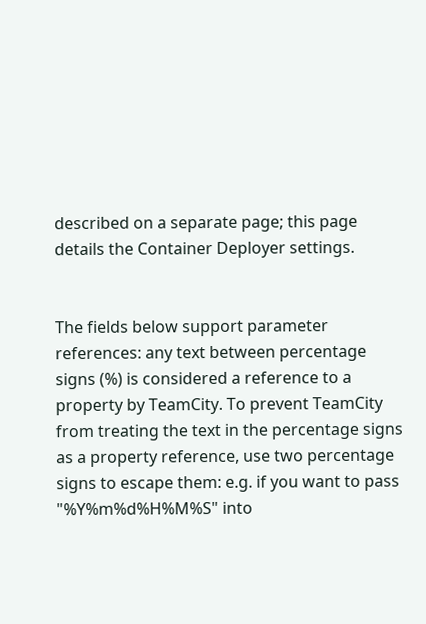described on a separate page; this page details the Container Deployer settings.


The fields below support parameter references: any text between percentage signs (%) is considered a reference to a property by TeamCity. To prevent TeamCity from treating the text in the percentage signs as a property reference, use two percentage signs to escape them: e.g. if you want to pass "%Y%m%d%H%M%S" into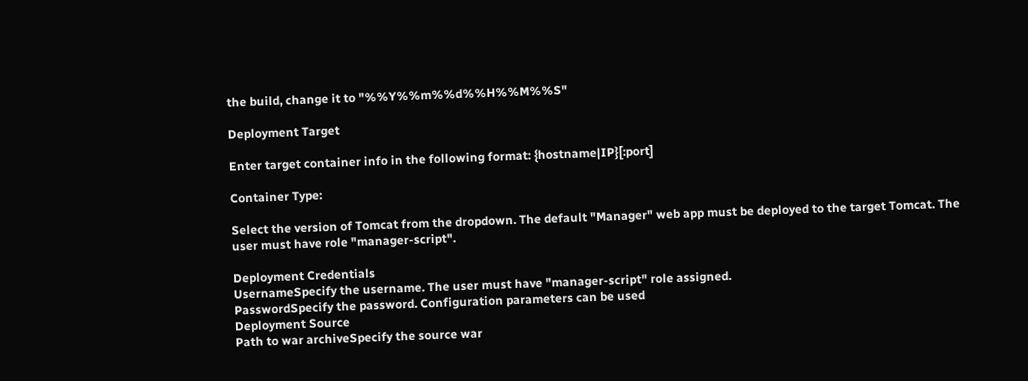the build, change it to "%%Y%%m%%d%%H%%M%%S"

Deployment Target

Enter target container info in the following format: {hostname|IP}[:port]

Container Type:

Select the version of Tomcat from the dropdown. The default "Manager" web app must be deployed to the target Tomcat. The user must have role "manager-script".

Deployment Credentials
UsernameSpecify the username. The user must have "manager-script" role assigned.
PasswordSpecify the password. Configuration parameters can be used
Deployment Source
Path to war archiveSpecify the source war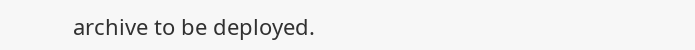archive to be deployed.